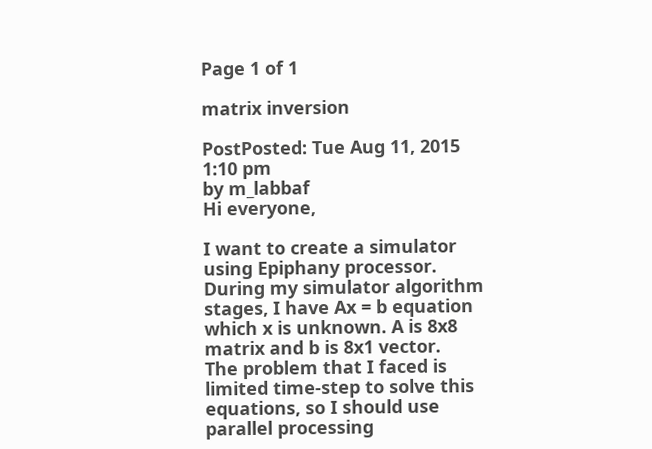Page 1 of 1

matrix inversion

PostPosted: Tue Aug 11, 2015 1:10 pm
by m_labbaf
Hi everyone,

I want to create a simulator using Epiphany processor. During my simulator algorithm stages, I have Ax = b equation which x is unknown. A is 8x8 matrix and b is 8x1 vector.
The problem that I faced is limited time-step to solve this equations, so I should use parallel processing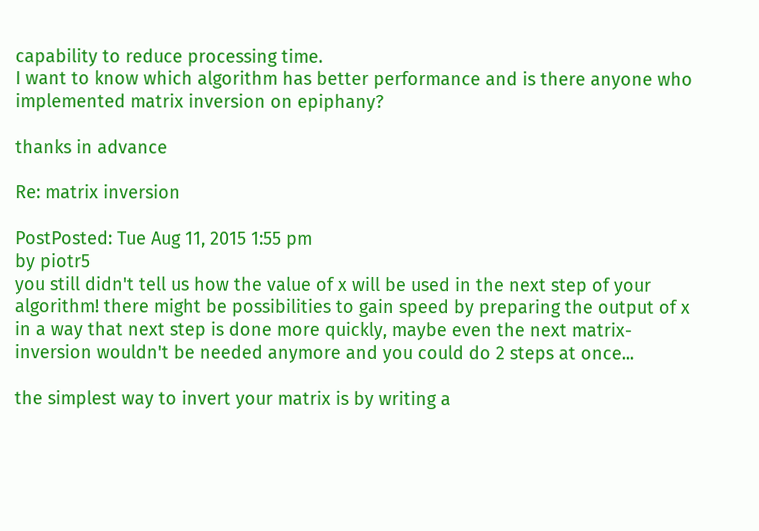capability to reduce processing time.
I want to know which algorithm has better performance and is there anyone who implemented matrix inversion on epiphany?

thanks in advance

Re: matrix inversion

PostPosted: Tue Aug 11, 2015 1:55 pm
by piotr5
you still didn't tell us how the value of x will be used in the next step of your algorithm! there might be possibilities to gain speed by preparing the output of x in a way that next step is done more quickly, maybe even the next matrix-inversion wouldn't be needed anymore and you could do 2 steps at once...

the simplest way to invert your matrix is by writing a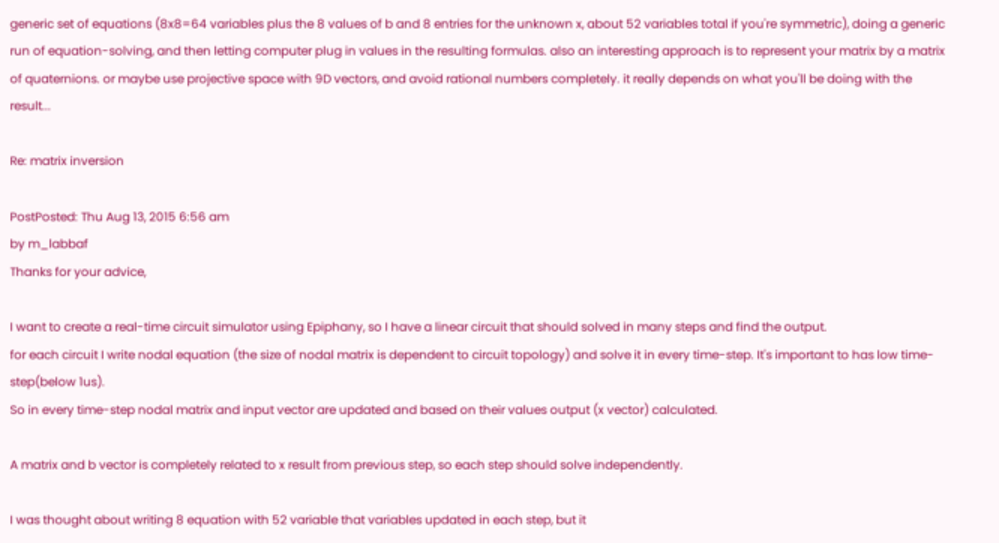generic set of equations (8x8=64 variables plus the 8 values of b and 8 entries for the unknown x, about 52 variables total if you're symmetric), doing a generic run of equation-solving, and then letting computer plug in values in the resulting formulas. also an interesting approach is to represent your matrix by a matrix of quaternions. or maybe use projective space with 9D vectors, and avoid rational numbers completely. it really depends on what you'll be doing with the result...

Re: matrix inversion

PostPosted: Thu Aug 13, 2015 6:56 am
by m_labbaf
Thanks for your advice,

I want to create a real-time circuit simulator using Epiphany, so I have a linear circuit that should solved in many steps and find the output.
for each circuit I write nodal equation (the size of nodal matrix is dependent to circuit topology) and solve it in every time-step. It's important to has low time-step(below 1us).
So in every time-step nodal matrix and input vector are updated and based on their values output (x vector) calculated.

A matrix and b vector is completely related to x result from previous step, so each step should solve independently.

I was thought about writing 8 equation with 52 variable that variables updated in each step, but it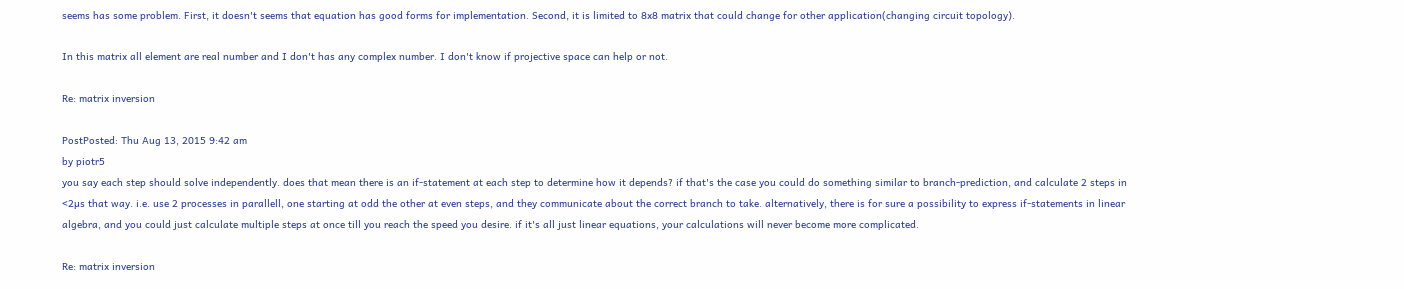seems has some problem. First, it doesn't seems that equation has good forms for implementation. Second, it is limited to 8x8 matrix that could change for other application(changing circuit topology).

In this matrix all element are real number and I don't has any complex number. I don't know if projective space can help or not.

Re: matrix inversion

PostPosted: Thu Aug 13, 2015 9:42 am
by piotr5
you say each step should solve independently. does that mean there is an if-statement at each step to determine how it depends? if that's the case you could do something similar to branch-prediction, and calculate 2 steps in <2µs that way. i.e. use 2 processes in parallell, one starting at odd the other at even steps, and they communicate about the correct branch to take. alternatively, there is for sure a possibility to express if-statements in linear algebra, and you could just calculate multiple steps at once till you reach the speed you desire. if it's all just linear equations, your calculations will never become more complicated.

Re: matrix inversion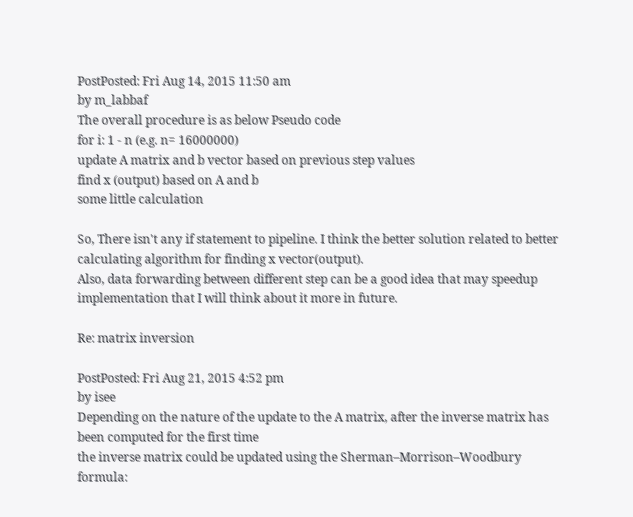PostPosted: Fri Aug 14, 2015 11:50 am
by m_labbaf
The overall procedure is as below Pseudo code
for i: 1 - n (e.g. n= 16000000)
update A matrix and b vector based on previous step values
find x (output) based on A and b
some little calculation

So, There isn't any if statement to pipeline. I think the better solution related to better calculating algorithm for finding x vector(output).
Also, data forwarding between different step can be a good idea that may speedup implementation that I will think about it more in future.

Re: matrix inversion

PostPosted: Fri Aug 21, 2015 4:52 pm
by isee
Depending on the nature of the update to the A matrix, after the inverse matrix has been computed for the first time
the inverse matrix could be updated using the Sherman–Morrison–Woodbury formula: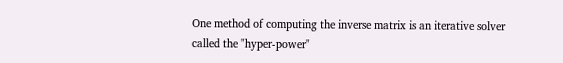One method of computing the inverse matrix is an iterative solver called the "hyper-power"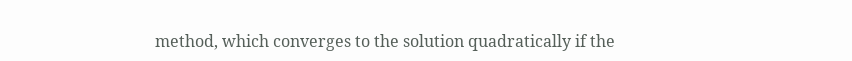method, which converges to the solution quadratically if the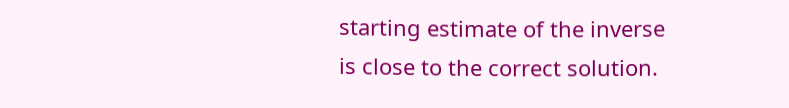starting estimate of the inverse
is close to the correct solution.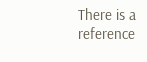There is a reference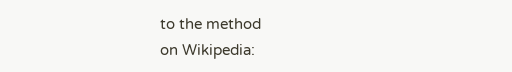to the method
on Wikipedia: